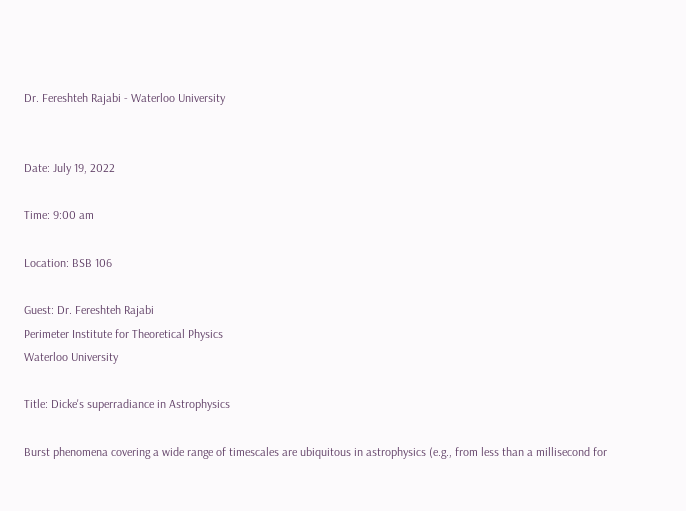Dr. Fereshteh Rajabi - Waterloo University


Date: July 19, 2022

Time: 9:00 am

Location: BSB 106

Guest: Dr. Fereshteh Rajabi
Perimeter Institute for Theoretical Physics
Waterloo University

Title: Dicke's superradiance in Astrophysics

Burst phenomena covering a wide range of timescales are ubiquitous in astrophysics (e.g., from less than a millisecond for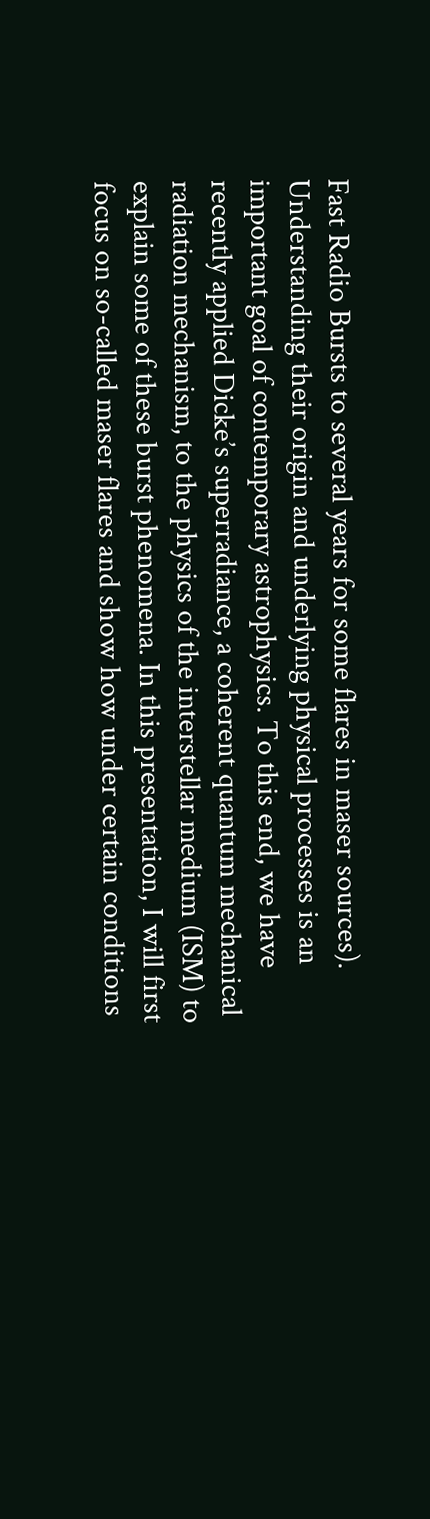Fast Radio Bursts to several years for some flares in maser sources). Understanding their origin and underlying physical processes is an important goal of contemporary astrophysics. To this end, we have recently applied Dicke’s superradiance, a coherent quantum mechanical radiation mechanism, to the physics of the interstellar medium (ISM) to explain some of these burst phenomena. In this presentation, I will first focus on so-called maser flares and show how under certain conditions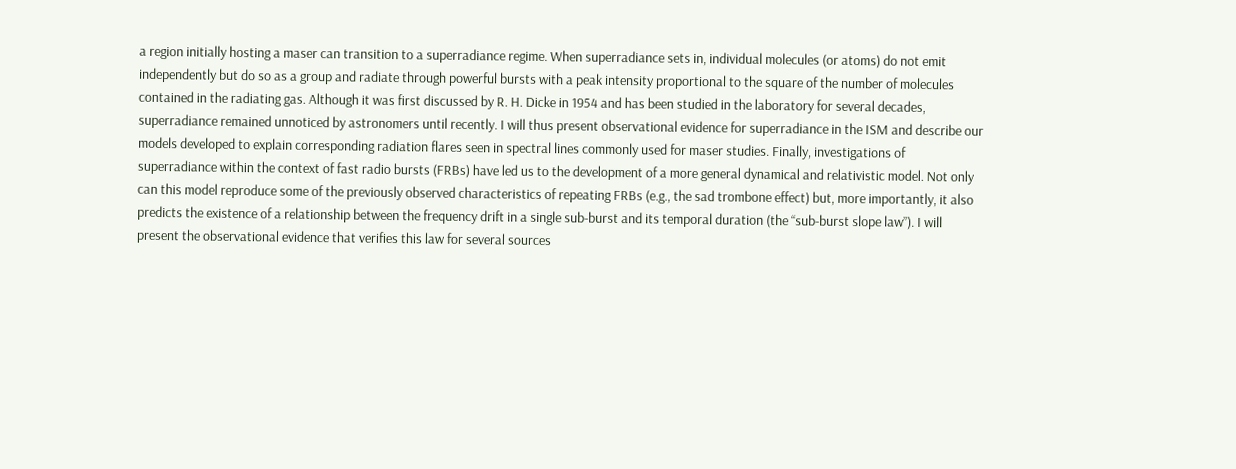a region initially hosting a maser can transition to a superradiance regime. When superradiance sets in, individual molecules (or atoms) do not emit independently but do so as a group and radiate through powerful bursts with a peak intensity proportional to the square of the number of molecules contained in the radiating gas. Although it was first discussed by R. H. Dicke in 1954 and has been studied in the laboratory for several decades, superradiance remained unnoticed by astronomers until recently. I will thus present observational evidence for superradiance in the ISM and describe our models developed to explain corresponding radiation flares seen in spectral lines commonly used for maser studies. Finally, investigations of superradiance within the context of fast radio bursts (FRBs) have led us to the development of a more general dynamical and relativistic model. Not only can this model reproduce some of the previously observed characteristics of repeating FRBs (e.g., the sad trombone effect) but, more importantly, it also predicts the existence of a relationship between the frequency drift in a single sub-burst and its temporal duration (the “sub-burst slope law”). I will present the observational evidence that verifies this law for several sources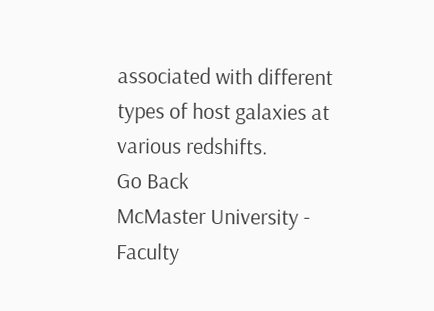associated with different types of host galaxies at various redshifts.
Go Back
McMaster University - Faculty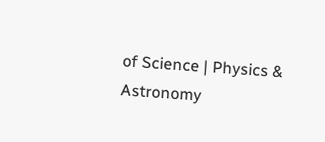of Science | Physics & Astronomy